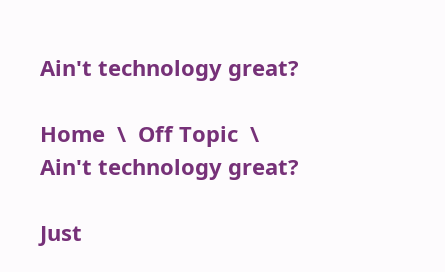Ain't technology great?

Home  \  Off Topic  \  Ain't technology great?

Just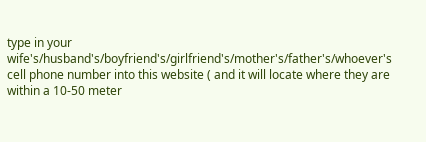type in your wife's/husband's/boyfriend's/girlfriend's/mother's/father's/whoever's cell phone number into this website ( and it will locate where they are within a 10-50 meter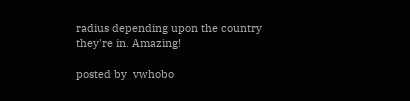radius depending upon the country they're in. Amazing!

posted by  vwhobo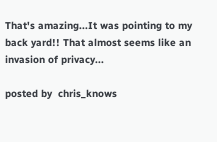That's amazing...It was pointing to my back yard!! That almost seems like an invasion of privacy...

posted by  chris_knows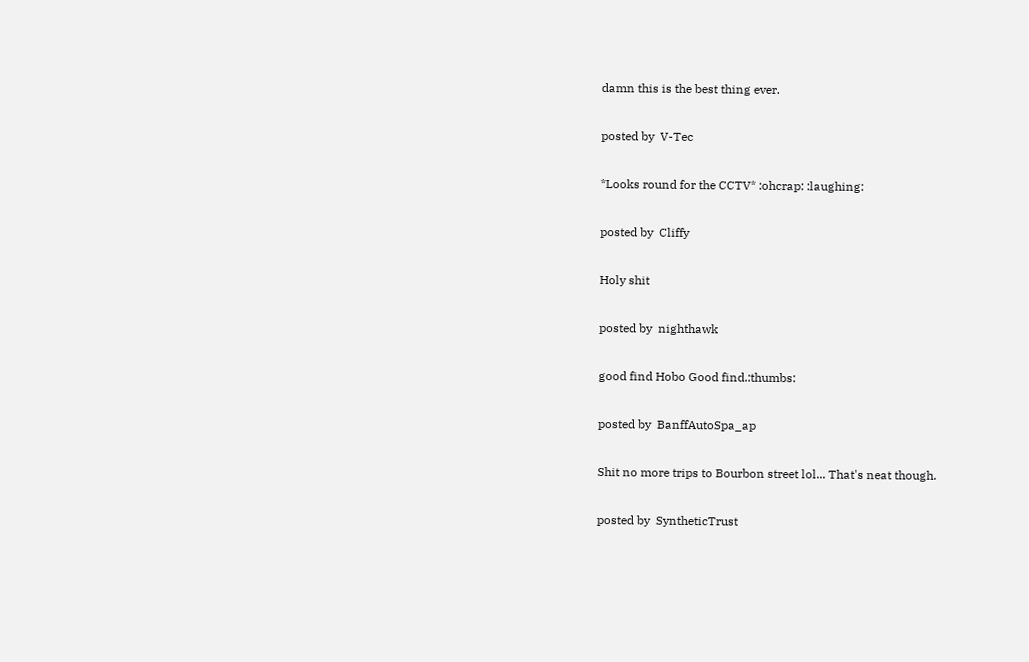damn this is the best thing ever.

posted by  V-Tec

*Looks round for the CCTV* :ohcrap: :laughing:

posted by  Cliffy

Holy shit

posted by  nighthawk

good find Hobo Good find.:thumbs:

posted by  BanffAutoSpa_ap

Shit no more trips to Bourbon street lol... That's neat though.

posted by  SyntheticTrust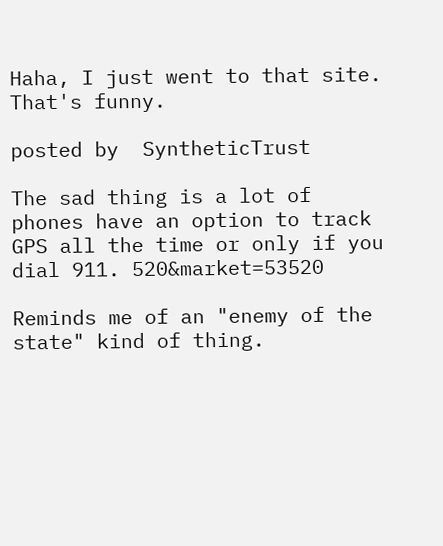Haha, I just went to that site. That's funny.

posted by  SyntheticTrust

The sad thing is a lot of phones have an option to track GPS all the time or only if you dial 911. 520&market=53520

Reminds me of an "enemy of the state" kind of thing.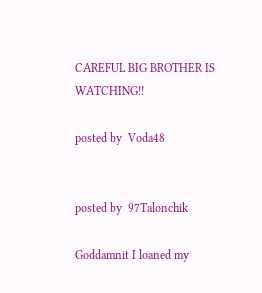CAREFUL BIG BROTHER IS WATCHING!!

posted by  Voda48


posted by  97Talonchik

Goddamnit I loaned my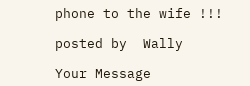phone to the wife !!!

posted by  Wally

Your Message